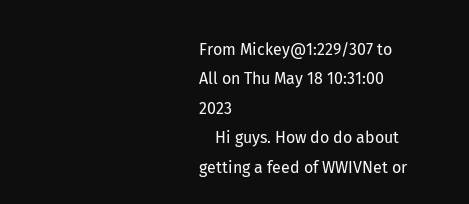From Mickey@1:229/307 to All on Thu May 18 10:31:00 2023
    Hi guys. How do do about getting a feed of WWIVNet or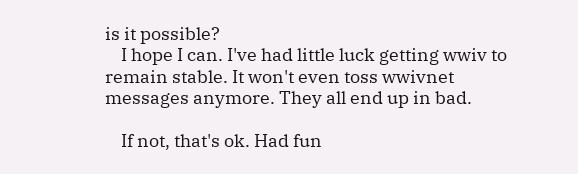is it possible?
    I hope I can. I've had little luck getting wwiv to remain stable. It won't even toss wwivnet messages anymore. They all end up in bad.

    If not, that's ok. Had fun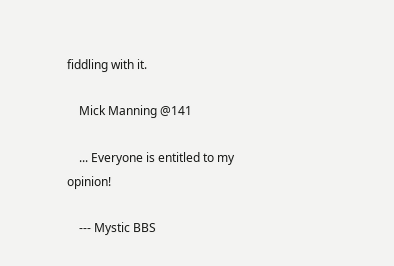fiddling with it.

    Mick Manning @141

    ... Everyone is entitled to my opinion!

    --- Mystic BBS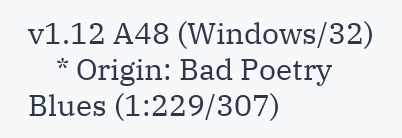v1.12 A48 (Windows/32)
    * Origin: Bad Poetry Blues (1:229/307)